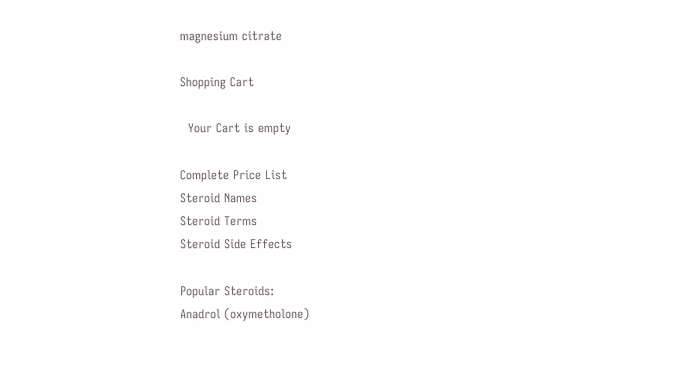magnesium citrate

Shopping Cart

  Your Cart is empty

Complete Price List
Steroid Names
Steroid Terms
Steroid Side Effects

Popular Steroids:
Anadrol (oxymetholone)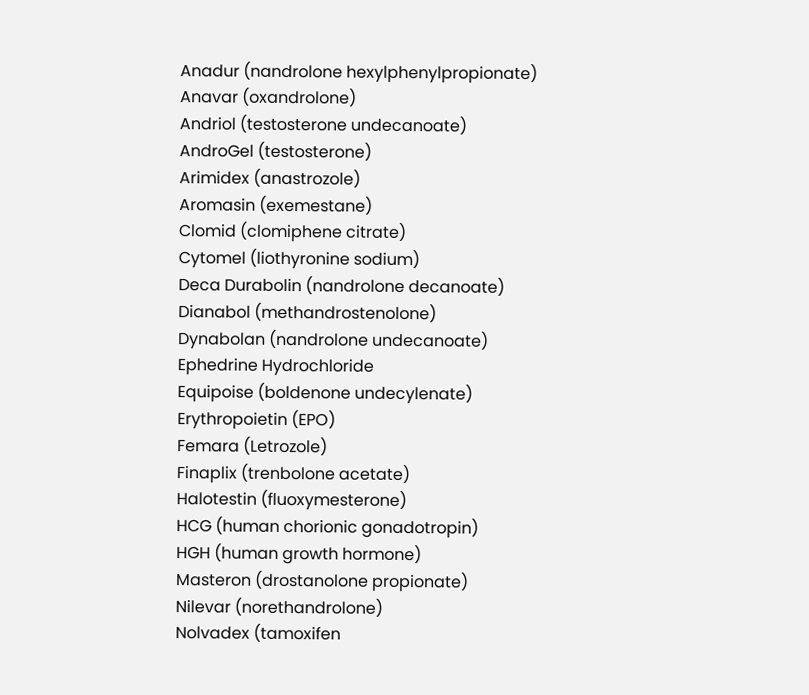Anadur (nandrolone hexylphenylpropionate)
Anavar (oxandrolone)
Andriol (testosterone undecanoate)
AndroGel (testosterone)
Arimidex (anastrozole)
Aromasin (exemestane)
Clomid (clomiphene citrate)
Cytomel (liothyronine sodium)
Deca Durabolin (nandrolone decanoate)
Dianabol (methandrostenolone)
Dynabolan (nandrolone undecanoate)
Ephedrine Hydrochloride
Equipoise (boldenone undecylenate)
Erythropoietin (EPO)
Femara (Letrozole)
Finaplix (trenbolone acetate)
Halotestin (fluoxymesterone)
HCG (human chorionic gonadotropin)
HGH (human growth hormone)
Masteron (drostanolone propionate)
Nilevar (norethandrolone)
Nolvadex (tamoxifen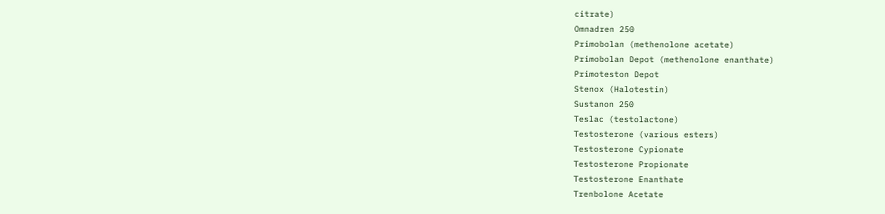citrate)
Omnadren 250
Primobolan (methenolone acetate)
Primobolan Depot (methenolone enanthate)
Primoteston Depot
Stenox (Halotestin)
Sustanon 250
Teslac (testolactone)
Testosterone (various esters)
Testosterone Cypionate
Testosterone Propionate
Testosterone Enanthate
Trenbolone Acetate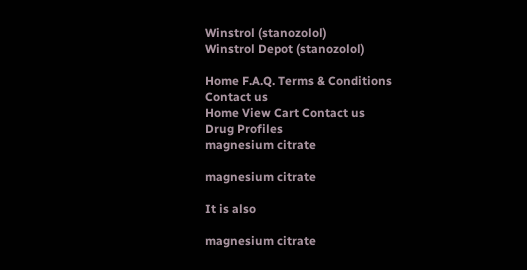Winstrol (stanozolol)
Winstrol Depot (stanozolol)

Home F.A.Q. Terms & Conditions Contact us
Home View Cart Contact us
Drug Profiles
magnesium citrate

magnesium citrate

It is also

magnesium citrate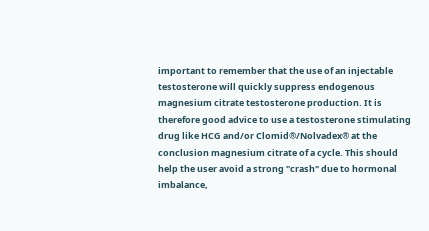important to remember that the use of an injectable testosterone will quickly suppress endogenous magnesium citrate testosterone production. It is therefore good advice to use a testosterone stimulating drug like HCG and/or Clomid®/Nolvadex® at the conclusion magnesium citrate of a cycle. This should help the user avoid a strong "crash" due to hormonal imbalance,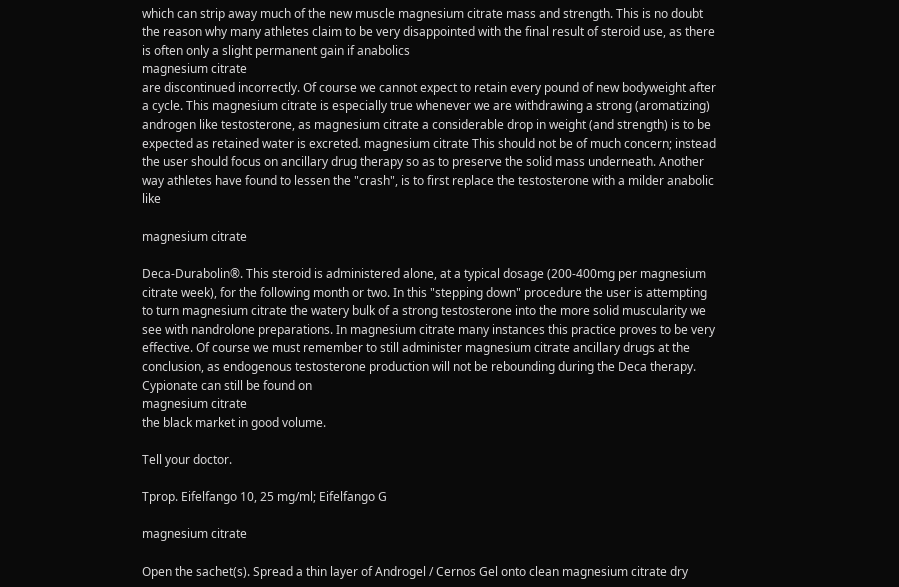which can strip away much of the new muscle magnesium citrate mass and strength. This is no doubt the reason why many athletes claim to be very disappointed with the final result of steroid use, as there is often only a slight permanent gain if anabolics
magnesium citrate
are discontinued incorrectly. Of course we cannot expect to retain every pound of new bodyweight after a cycle. This magnesium citrate is especially true whenever we are withdrawing a strong (aromatizing) androgen like testosterone, as magnesium citrate a considerable drop in weight (and strength) is to be expected as retained water is excreted. magnesium citrate This should not be of much concern; instead the user should focus on ancillary drug therapy so as to preserve the solid mass underneath. Another way athletes have found to lessen the "crash", is to first replace the testosterone with a milder anabolic like

magnesium citrate

Deca-Durabolin®. This steroid is administered alone, at a typical dosage (200-400mg per magnesium citrate week), for the following month or two. In this "stepping down" procedure the user is attempting to turn magnesium citrate the watery bulk of a strong testosterone into the more solid muscularity we see with nandrolone preparations. In magnesium citrate many instances this practice proves to be very effective. Of course we must remember to still administer magnesium citrate ancillary drugs at the conclusion, as endogenous testosterone production will not be rebounding during the Deca therapy. Cypionate can still be found on
magnesium citrate
the black market in good volume.

Tell your doctor.

Tprop. Eifelfango 10, 25 mg/ml; Eifelfango G

magnesium citrate

Open the sachet(s). Spread a thin layer of Androgel / Cernos Gel onto clean magnesium citrate dry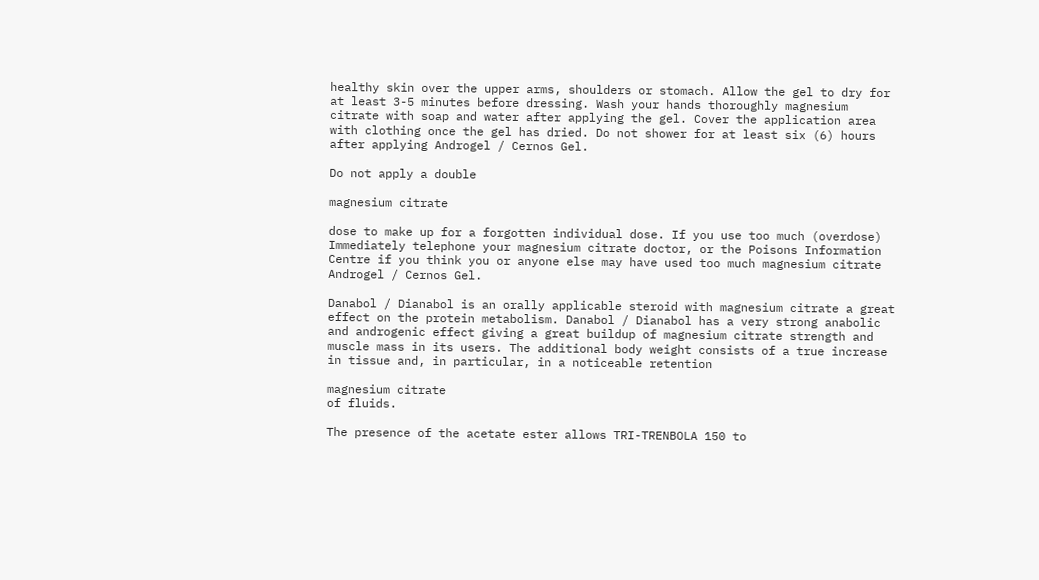healthy skin over the upper arms, shoulders or stomach. Allow the gel to dry for at least 3-5 minutes before dressing. Wash your hands thoroughly magnesium citrate with soap and water after applying the gel. Cover the application area with clothing once the gel has dried. Do not shower for at least six (6) hours after applying Androgel / Cernos Gel.

Do not apply a double

magnesium citrate

dose to make up for a forgotten individual dose. If you use too much (overdose) Immediately telephone your magnesium citrate doctor, or the Poisons Information Centre if you think you or anyone else may have used too much magnesium citrate Androgel / Cernos Gel.

Danabol / Dianabol is an orally applicable steroid with magnesium citrate a great effect on the protein metabolism. Danabol / Dianabol has a very strong anabolic and androgenic effect giving a great buildup of magnesium citrate strength and muscle mass in its users. The additional body weight consists of a true increase in tissue and, in particular, in a noticeable retention

magnesium citrate
of fluids.

The presence of the acetate ester allows TRI-TRENBOLA 150 to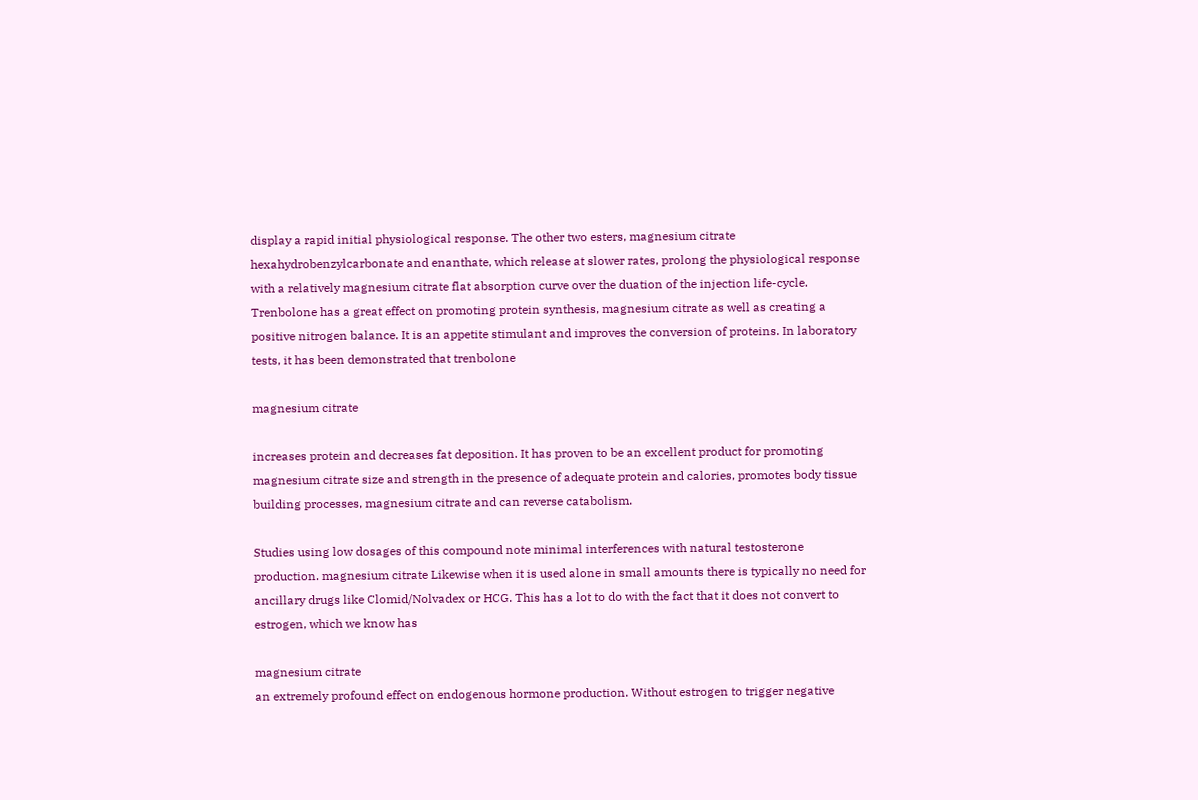display a rapid initial physiological response. The other two esters, magnesium citrate hexahydrobenzylcarbonate and enanthate, which release at slower rates, prolong the physiological response with a relatively magnesium citrate flat absorption curve over the duation of the injection life-cycle. Trenbolone has a great effect on promoting protein synthesis, magnesium citrate as well as creating a positive nitrogen balance. It is an appetite stimulant and improves the conversion of proteins. In laboratory tests, it has been demonstrated that trenbolone

magnesium citrate

increases protein and decreases fat deposition. It has proven to be an excellent product for promoting magnesium citrate size and strength in the presence of adequate protein and calories, promotes body tissue building processes, magnesium citrate and can reverse catabolism.

Studies using low dosages of this compound note minimal interferences with natural testosterone production. magnesium citrate Likewise when it is used alone in small amounts there is typically no need for ancillary drugs like Clomid/Nolvadex or HCG. This has a lot to do with the fact that it does not convert to estrogen, which we know has

magnesium citrate
an extremely profound effect on endogenous hormone production. Without estrogen to trigger negative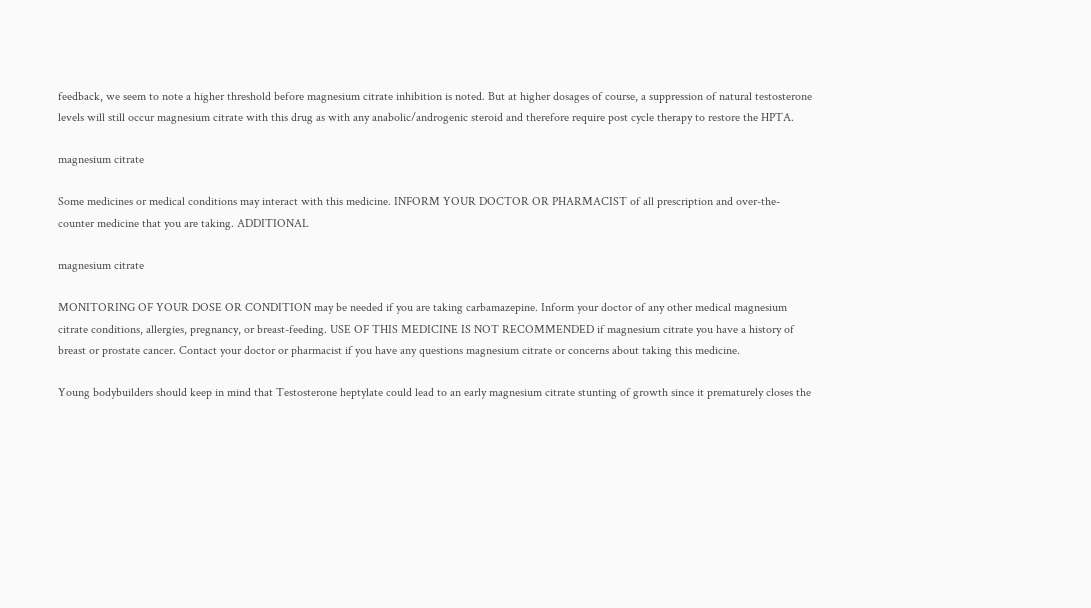feedback, we seem to note a higher threshold before magnesium citrate inhibition is noted. But at higher dosages of course, a suppression of natural testosterone levels will still occur magnesium citrate with this drug as with any anabolic/androgenic steroid and therefore require post cycle therapy to restore the HPTA.

magnesium citrate

Some medicines or medical conditions may interact with this medicine. INFORM YOUR DOCTOR OR PHARMACIST of all prescription and over-the-counter medicine that you are taking. ADDITIONAL

magnesium citrate

MONITORING OF YOUR DOSE OR CONDITION may be needed if you are taking carbamazepine. Inform your doctor of any other medical magnesium citrate conditions, allergies, pregnancy, or breast-feeding. USE OF THIS MEDICINE IS NOT RECOMMENDED if magnesium citrate you have a history of breast or prostate cancer. Contact your doctor or pharmacist if you have any questions magnesium citrate or concerns about taking this medicine.

Young bodybuilders should keep in mind that Testosterone heptylate could lead to an early magnesium citrate stunting of growth since it prematurely closes the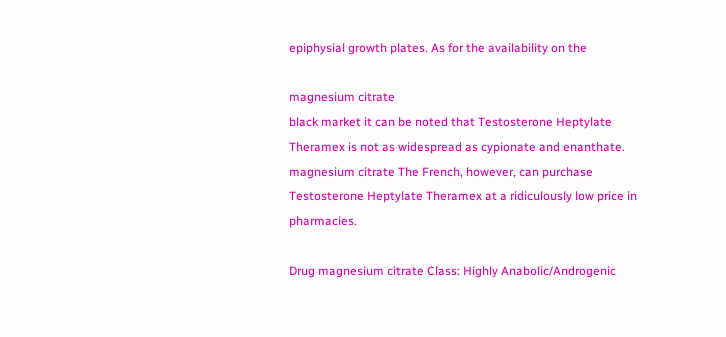epiphysial growth plates. As for the availability on the

magnesium citrate
black market it can be noted that Testosterone Heptylate Theramex is not as widespread as cypionate and enanthate. magnesium citrate The French, however, can purchase Testosterone Heptylate Theramex at a ridiculously low price in pharmacies.

Drug magnesium citrate Class: Highly Anabolic/Androgenic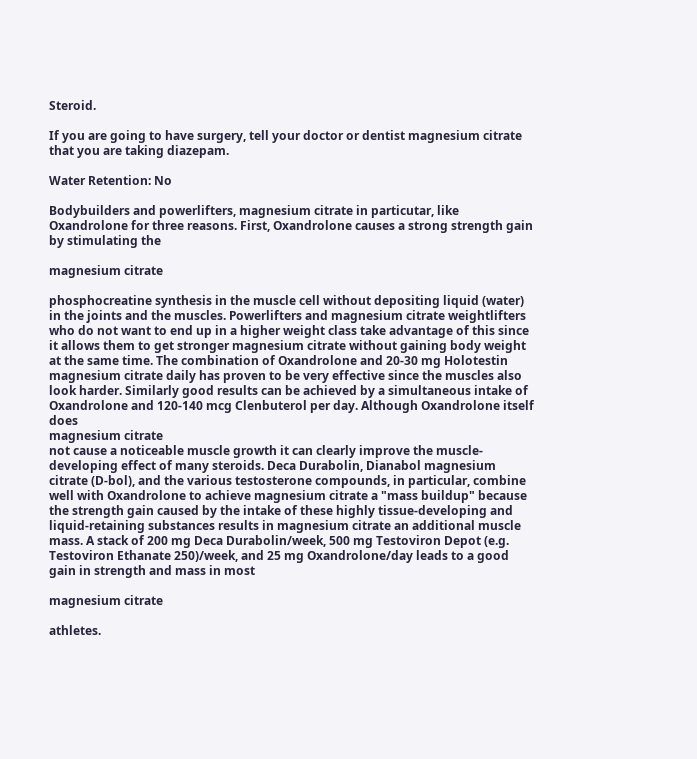Steroid.

If you are going to have surgery, tell your doctor or dentist magnesium citrate that you are taking diazepam.

Water Retention: No

Bodybuilders and powerlifters, magnesium citrate in particutar, like Oxandrolone for three reasons. First, Oxandrolone causes a strong strength gain by stimulating the

magnesium citrate

phosphocreatine synthesis in the muscle cell without depositing liquid (water) in the joints and the muscles. Powerlifters and magnesium citrate weightlifters who do not want to end up in a higher weight class take advantage of this since it allows them to get stronger magnesium citrate without gaining body weight at the same time. The combination of Oxandrolone and 20-30 mg Holotestin magnesium citrate daily has proven to be very effective since the muscles also look harder. Similarly good results can be achieved by a simultaneous intake of Oxandrolone and 120-140 mcg Clenbuterol per day. Although Oxandrolone itself does
magnesium citrate
not cause a noticeable muscle growth it can clearly improve the muscle-developing effect of many steroids. Deca Durabolin, Dianabol magnesium citrate (D-bol), and the various testosterone compounds, in particular, combine well with Oxandrolone to achieve magnesium citrate a "mass buildup" because the strength gain caused by the intake of these highly tissue-developing and liquid-retaining substances results in magnesium citrate an additional muscle mass. A stack of 200 mg Deca Durabolin/week, 500 mg Testoviron Depot (e.g. Testoviron Ethanate 250)/week, and 25 mg Oxandrolone/day leads to a good gain in strength and mass in most

magnesium citrate

athletes.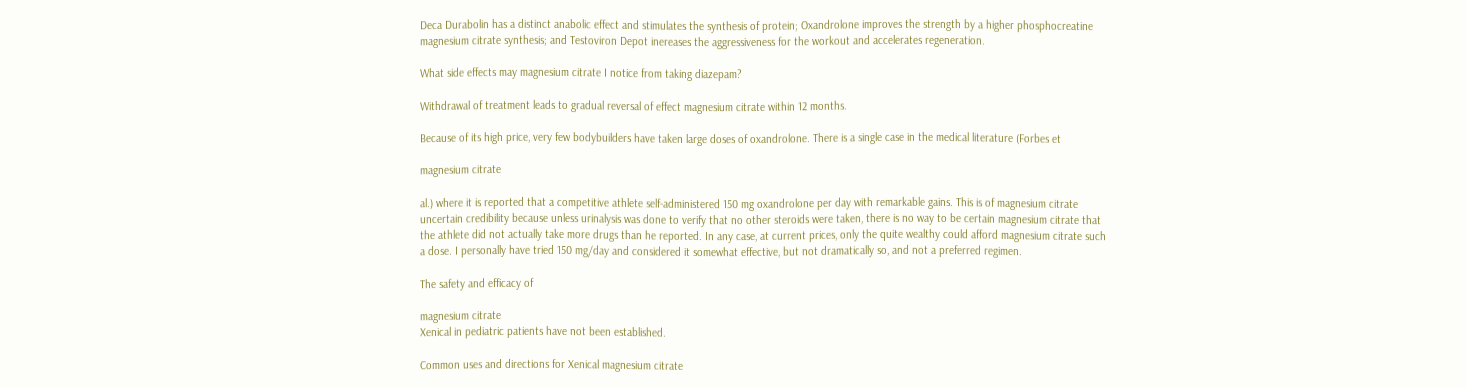Deca Durabolin has a distinct anabolic effect and stimulates the synthesis of protein; Oxandrolone improves the strength by a higher phosphocreatine magnesium citrate synthesis; and Testoviron Depot inereases the aggressiveness for the workout and accelerates regeneration.

What side effects may magnesium citrate I notice from taking diazepam?

Withdrawal of treatment leads to gradual reversal of effect magnesium citrate within 12 months.

Because of its high price, very few bodybuilders have taken large doses of oxandrolone. There is a single case in the medical literature (Forbes et

magnesium citrate

al.) where it is reported that a competitive athlete self-administered 150 mg oxandrolone per day with remarkable gains. This is of magnesium citrate uncertain credibility because unless urinalysis was done to verify that no other steroids were taken, there is no way to be certain magnesium citrate that the athlete did not actually take more drugs than he reported. In any case, at current prices, only the quite wealthy could afford magnesium citrate such a dose. I personally have tried 150 mg/day and considered it somewhat effective, but not dramatically so, and not a preferred regimen.

The safety and efficacy of

magnesium citrate
Xenical in pediatric patients have not been established.

Common uses and directions for Xenical magnesium citrate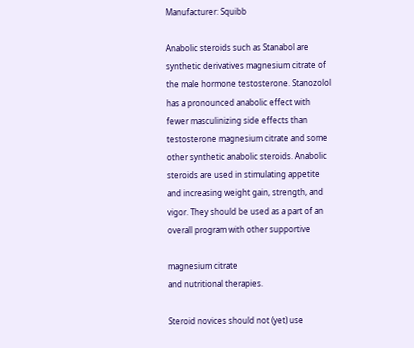Manufacturer: Squibb

Anabolic steroids such as Stanabol are synthetic derivatives magnesium citrate of the male hormone testosterone. Stanozolol has a pronounced anabolic effect with fewer masculinizing side effects than testosterone magnesium citrate and some other synthetic anabolic steroids. Anabolic steroids are used in stimulating appetite and increasing weight gain, strength, and vigor. They should be used as a part of an overall program with other supportive

magnesium citrate
and nutritional therapies.

Steroid novices should not (yet) use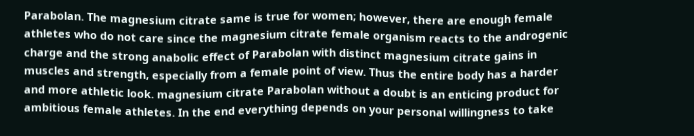Parabolan. The magnesium citrate same is true for women; however, there are enough female athletes who do not care since the magnesium citrate female organism reacts to the androgenic charge and the strong anabolic effect of Parabolan with distinct magnesium citrate gains in muscles and strength, especially from a female point of view. Thus the entire body has a harder and more athletic look. magnesium citrate Parabolan without a doubt is an enticing product for ambitious female athletes. In the end everything depends on your personal willingness to take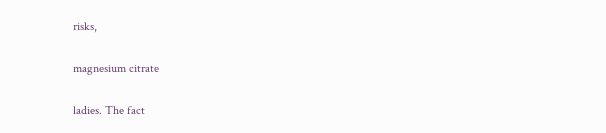risks,

magnesium citrate

ladies. The fact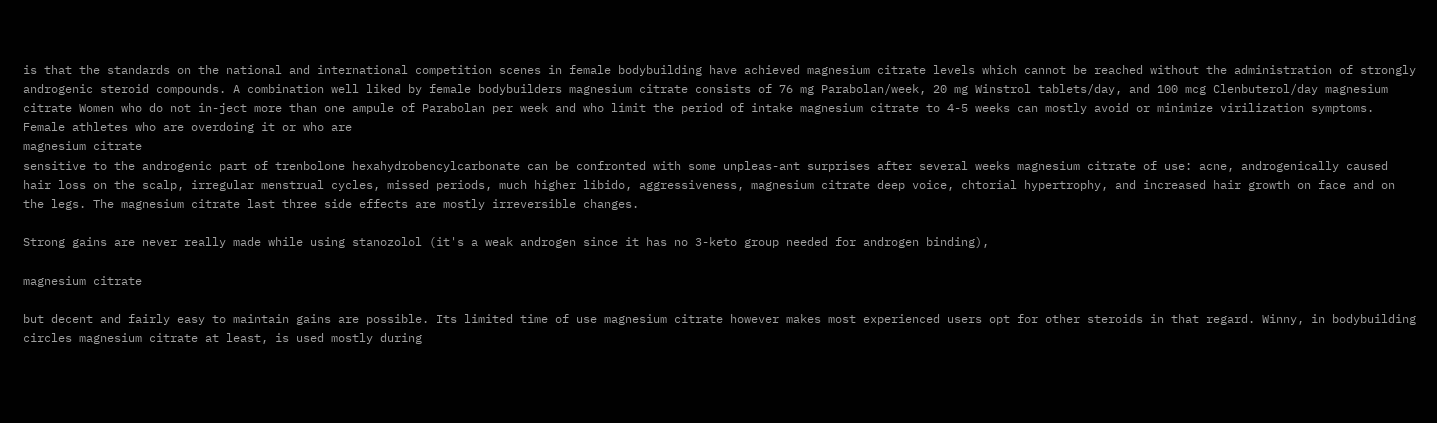is that the standards on the national and international competition scenes in female bodybuilding have achieved magnesium citrate levels which cannot be reached without the administration of strongly androgenic steroid compounds. A combination well liked by female bodybuilders magnesium citrate consists of 76 mg Parabolan/week, 20 mg Winstrol tablets/day, and 100 mcg Clenbuterol/day magnesium citrate Women who do not in-ject more than one ampule of Parabolan per week and who limit the period of intake magnesium citrate to 4-5 weeks can mostly avoid or minimize virilization symptoms. Female athletes who are overdoing it or who are
magnesium citrate
sensitive to the androgenic part of trenbolone hexahydrobencylcarbonate can be confronted with some unpleas-ant surprises after several weeks magnesium citrate of use: acne, androgenically caused hair loss on the scalp, irregular menstrual cycles, missed periods, much higher libido, aggressiveness, magnesium citrate deep voice, chtorial hypertrophy, and increased hair growth on face and on the legs. The magnesium citrate last three side effects are mostly irreversible changes.

Strong gains are never really made while using stanozolol (it's a weak androgen since it has no 3-keto group needed for androgen binding),

magnesium citrate

but decent and fairly easy to maintain gains are possible. Its limited time of use magnesium citrate however makes most experienced users opt for other steroids in that regard. Winny, in bodybuilding circles magnesium citrate at least, is used mostly during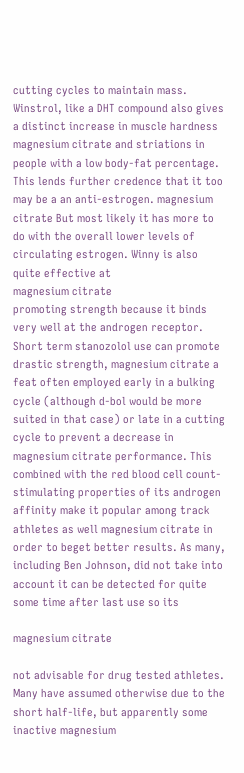cutting cycles to maintain mass. Winstrol, like a DHT compound also gives a distinct increase in muscle hardness magnesium citrate and striations in people with a low body-fat percentage. This lends further credence that it too may be a an anti-estrogen. magnesium citrate But most likely it has more to do with the overall lower levels of circulating estrogen. Winny is also quite effective at
magnesium citrate
promoting strength because it binds very well at the androgen receptor. Short term stanozolol use can promote drastic strength, magnesium citrate a feat often employed early in a bulking cycle (although d-bol would be more suited in that case) or late in a cutting cycle to prevent a decrease in magnesium citrate performance. This combined with the red blood cell count-stimulating properties of its androgen affinity make it popular among track athletes as well magnesium citrate in order to beget better results. As many, including Ben Johnson, did not take into account it can be detected for quite some time after last use so its

magnesium citrate

not advisable for drug tested athletes. Many have assumed otherwise due to the short half-life, but apparently some inactive magnesium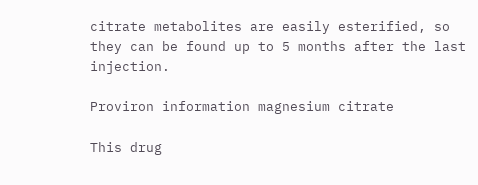citrate metabolites are easily esterified, so they can be found up to 5 months after the last injection.

Proviron information magnesium citrate

This drug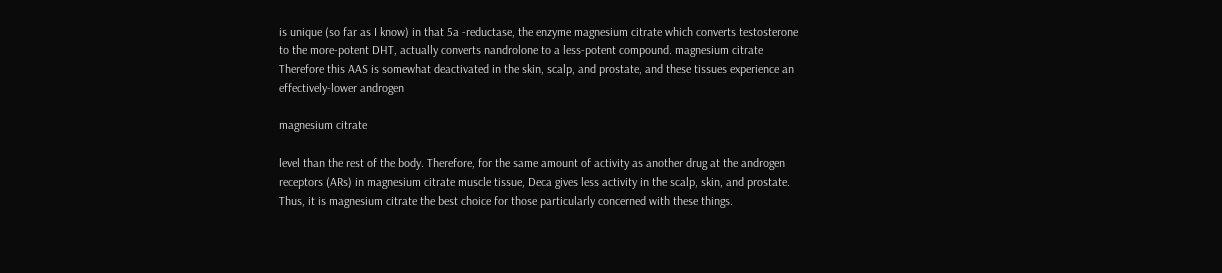is unique (so far as I know) in that 5a -reductase, the enzyme magnesium citrate which converts testosterone to the more-potent DHT, actually converts nandrolone to a less-potent compound. magnesium citrate Therefore this AAS is somewhat deactivated in the skin, scalp, and prostate, and these tissues experience an effectively-lower androgen

magnesium citrate

level than the rest of the body. Therefore, for the same amount of activity as another drug at the androgen receptors (ARs) in magnesium citrate muscle tissue, Deca gives less activity in the scalp, skin, and prostate. Thus, it is magnesium citrate the best choice for those particularly concerned with these things.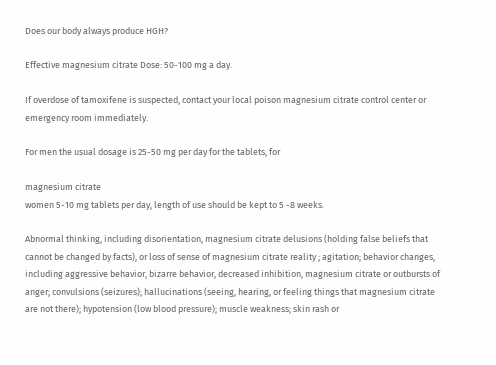Does our body always produce HGH?

Effective magnesium citrate Dose: 50-100 mg a day.

If overdose of tamoxifene is suspected, contact your local poison magnesium citrate control center or emergency room immediately.

For men the usual dosage is 25-50 mg per day for the tablets, for

magnesium citrate
women 5-10 mg tablets per day, length of use should be kept to 5 -8 weeks.

Abnormal thinking, including disorientation, magnesium citrate delusions (holding false beliefs that cannot be changed by facts), or loss of sense of magnesium citrate reality ; agitation; behavior changes, including aggressive behavior, bizarre behavior, decreased inhibition, magnesium citrate or outbursts of anger; convulsions (seizures); hallucinations (seeing, hearing, or feeling things that magnesium citrate are not there); hypotension (low blood pressure); muscle weakness; skin rash or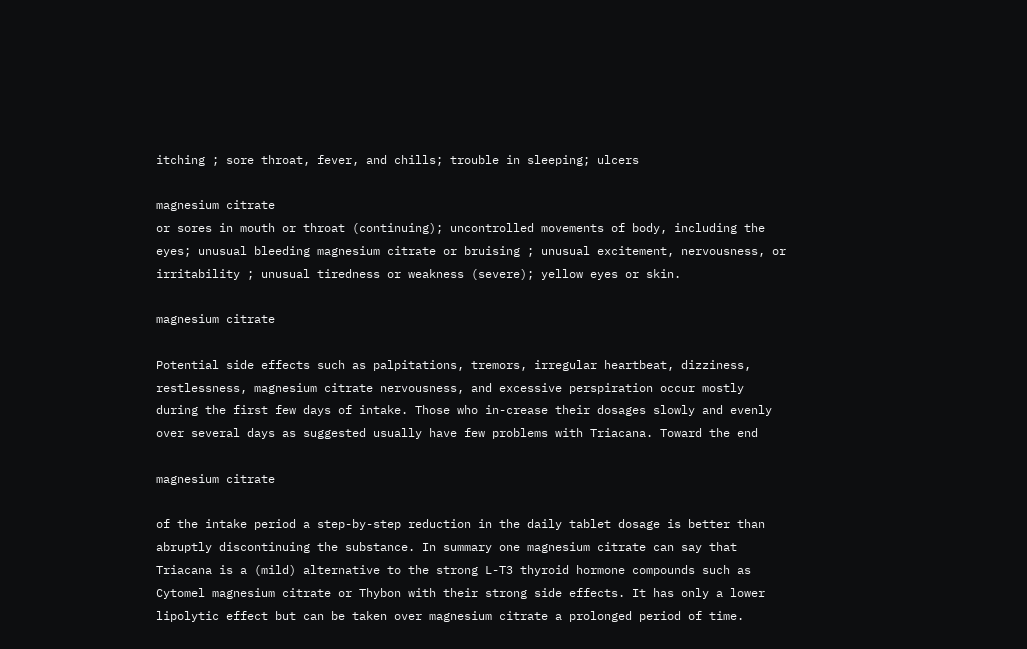itching ; sore throat, fever, and chills; trouble in sleeping; ulcers

magnesium citrate
or sores in mouth or throat (continuing); uncontrolled movements of body, including the eyes; unusual bleeding magnesium citrate or bruising ; unusual excitement, nervousness, or irritability ; unusual tiredness or weakness (severe); yellow eyes or skin.

magnesium citrate

Potential side effects such as palpitations, tremors, irregular heartbeat, dizziness, restlessness, magnesium citrate nervousness, and excessive perspiration occur mostly during the first few days of intake. Those who in-crease their dosages slowly and evenly over several days as suggested usually have few problems with Triacana. Toward the end

magnesium citrate

of the intake period a step-by-step reduction in the daily tablet dosage is better than abruptly discontinuing the substance. In summary one magnesium citrate can say that Triacana is a (mild) alternative to the strong L-T3 thyroid hormone compounds such as Cytomel magnesium citrate or Thybon with their strong side effects. It has only a lower lipolytic effect but can be taken over magnesium citrate a prolonged period of time.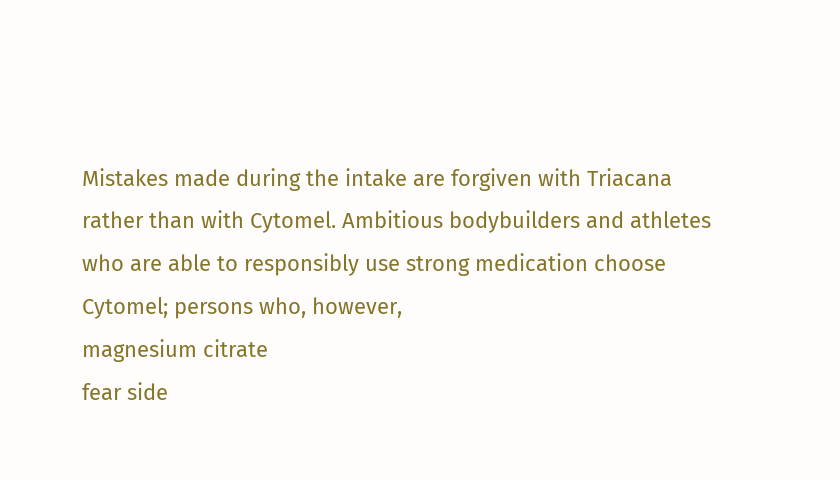Mistakes made during the intake are forgiven with Triacana rather than with Cytomel. Ambitious bodybuilders and athletes who are able to responsibly use strong medication choose Cytomel; persons who, however,
magnesium citrate
fear side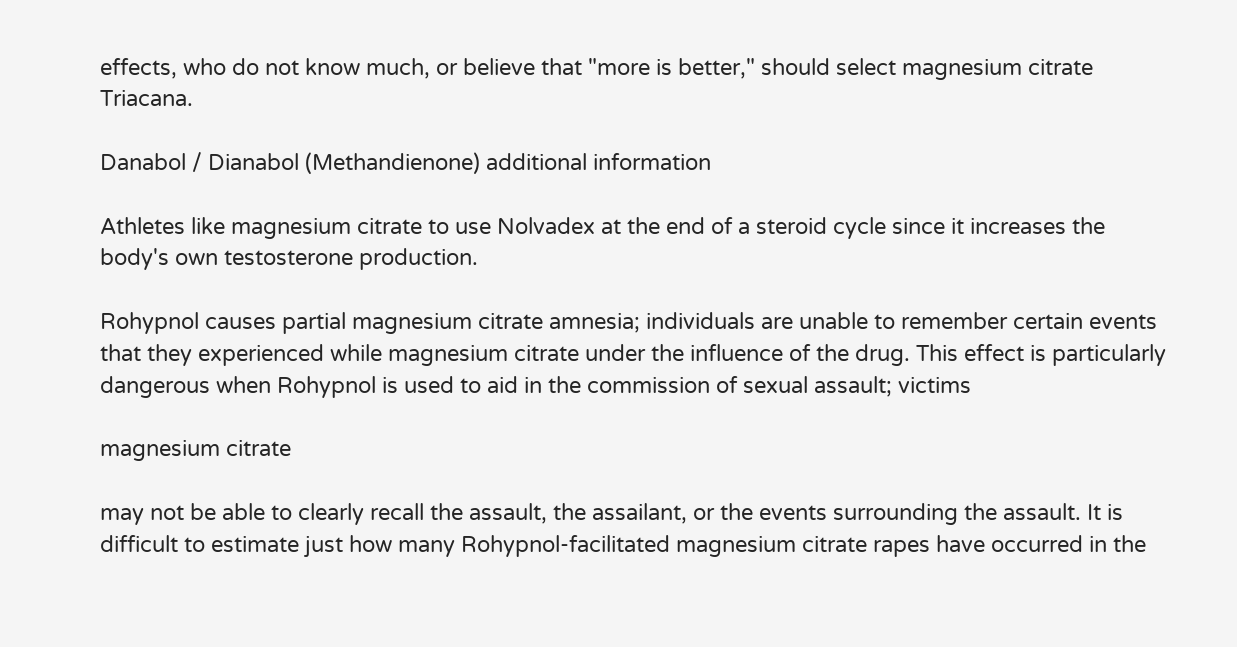effects, who do not know much, or believe that "more is better," should select magnesium citrate Triacana.

Danabol / Dianabol (Methandienone) additional information

Athletes like magnesium citrate to use Nolvadex at the end of a steroid cycle since it increases the body's own testosterone production.

Rohypnol causes partial magnesium citrate amnesia; individuals are unable to remember certain events that they experienced while magnesium citrate under the influence of the drug. This effect is particularly dangerous when Rohypnol is used to aid in the commission of sexual assault; victims

magnesium citrate

may not be able to clearly recall the assault, the assailant, or the events surrounding the assault. It is difficult to estimate just how many Rohypnol-facilitated magnesium citrate rapes have occurred in the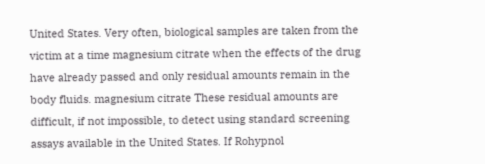United States. Very often, biological samples are taken from the victim at a time magnesium citrate when the effects of the drug have already passed and only residual amounts remain in the body fluids. magnesium citrate These residual amounts are difficult, if not impossible, to detect using standard screening assays available in the United States. If Rohypnol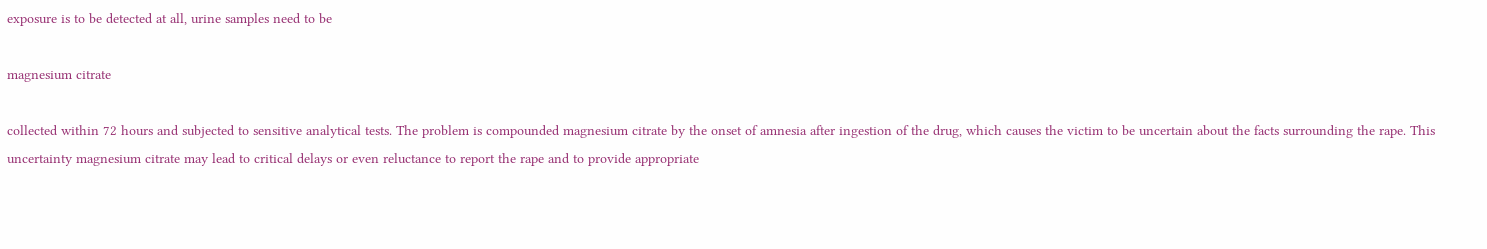exposure is to be detected at all, urine samples need to be

magnesium citrate

collected within 72 hours and subjected to sensitive analytical tests. The problem is compounded magnesium citrate by the onset of amnesia after ingestion of the drug, which causes the victim to be uncertain about the facts surrounding the rape. This uncertainty magnesium citrate may lead to critical delays or even reluctance to report the rape and to provide appropriate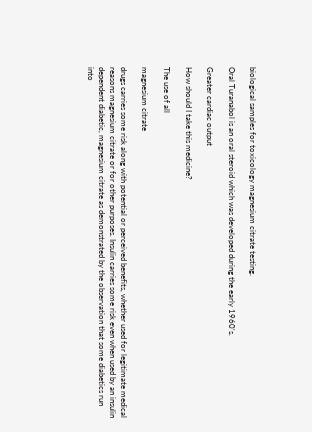biological samples for toxicology magnesium citrate testing.

Oral Turanabol is an oral steroid which was developed during the early 1960's.

Greater cardiac output

How should I take this medicine?

The use of all

magnesium citrate

drugs carries some risk along with potential or perceived benefits, whether used for legitimate medical reasons magnesium citrate or for other purposes. Insulin carries some risk even when used by an insulin dependent diabetic, magnesium citrate as demonstrated by the observation that some diabetics run into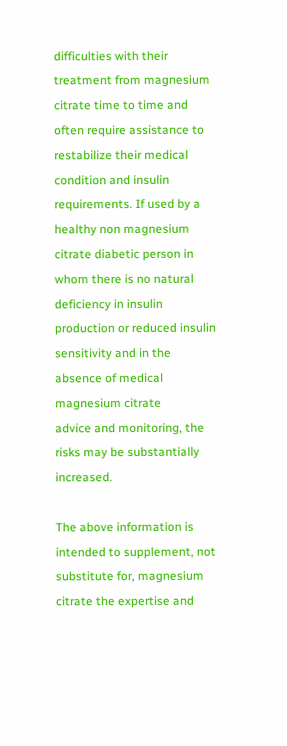difficulties with their treatment from magnesium citrate time to time and often require assistance to restabilize their medical condition and insulin requirements. If used by a healthy non magnesium citrate diabetic person in whom there is no natural deficiency in insulin production or reduced insulin sensitivity and in the absence of medical
magnesium citrate
advice and monitoring, the risks may be substantially increased.

The above information is intended to supplement, not substitute for, magnesium citrate the expertise and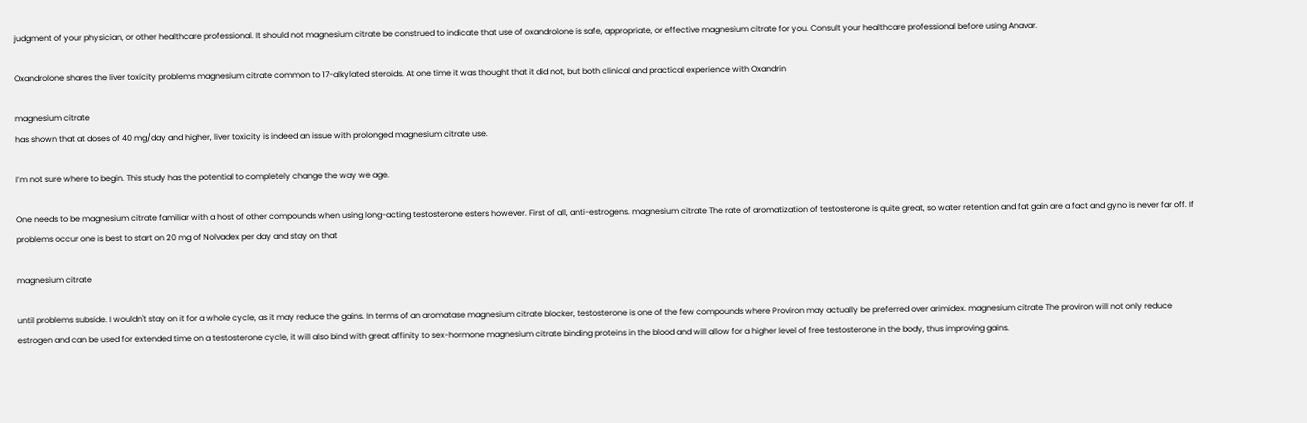judgment of your physician, or other healthcare professional. It should not magnesium citrate be construed to indicate that use of oxandrolone is safe, appropriate, or effective magnesium citrate for you. Consult your healthcare professional before using Anavar.

Oxandrolone shares the liver toxicity problems magnesium citrate common to 17-alkylated steroids. At one time it was thought that it did not, but both clinical and practical experience with Oxandrin

magnesium citrate
has shown that at doses of 40 mg/day and higher, liver toxicity is indeed an issue with prolonged magnesium citrate use.

I’m not sure where to begin. This study has the potential to completely change the way we age.

One needs to be magnesium citrate familiar with a host of other compounds when using long-acting testosterone esters however. First of all, anti-estrogens. magnesium citrate The rate of aromatization of testosterone is quite great, so water retention and fat gain are a fact and gyno is never far off. If problems occur one is best to start on 20 mg of Nolvadex per day and stay on that

magnesium citrate

until problems subside. I wouldn't stay on it for a whole cycle, as it may reduce the gains. In terms of an aromatase magnesium citrate blocker, testosterone is one of the few compounds where Proviron may actually be preferred over arimidex. magnesium citrate The proviron will not only reduce estrogen and can be used for extended time on a testosterone cycle, it will also bind with great affinity to sex-hormone magnesium citrate binding proteins in the blood and will allow for a higher level of free testosterone in the body, thus improving gains.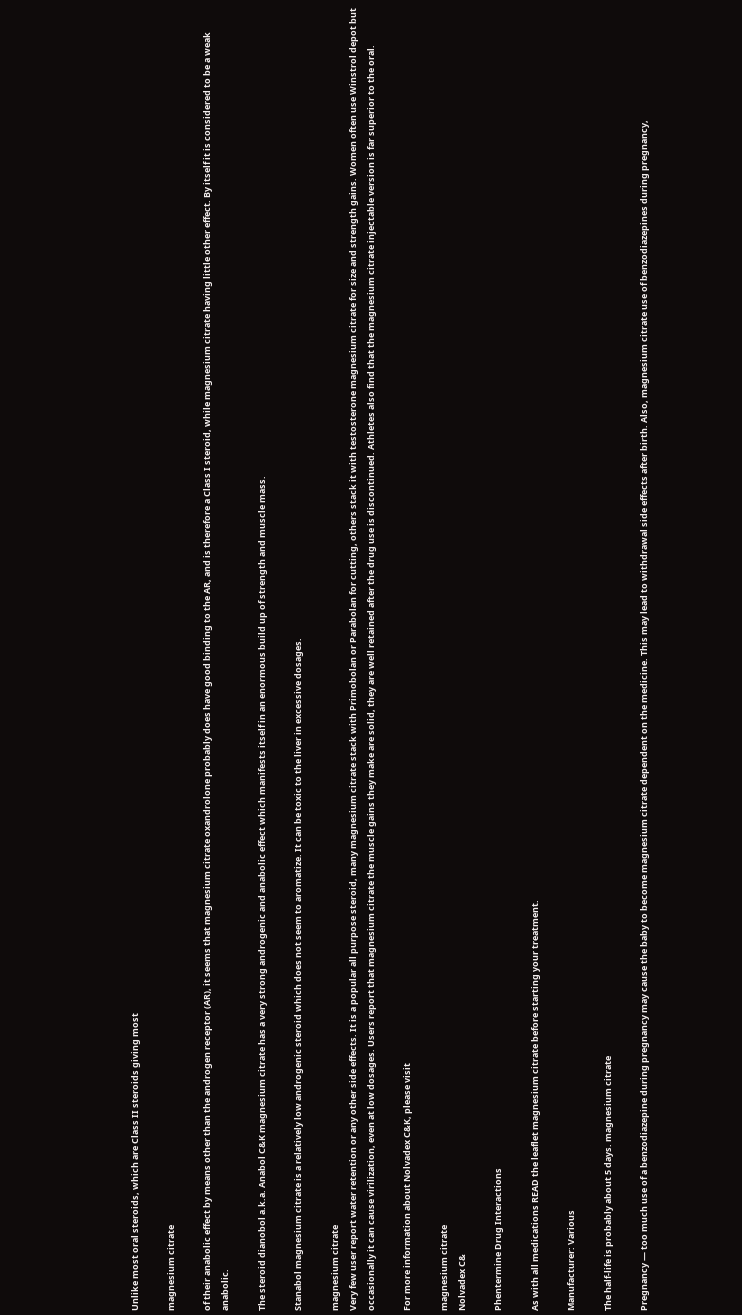Unlike most oral steroids, which are Class II steroids giving most

magnesium citrate

of their anabolic effect by means other than the androgen receptor (AR), it seems that magnesium citrate oxandrolone probably does have good binding to the AR, and is therefore a Class I steroid, while magnesium citrate having little other effect. By itself it is considered to be a weak anabolic.

The steroid dianobol a.k.a. Anabol C&K magnesium citrate has a very strong androgenic and anabolic effect which manifests itself in an enormous build up of strength and muscle mass.

Stanabol magnesium citrate is a relatively low androgenic steroid which does not seem to aromatize. It can be toxic to the liver in excessive dosages.

magnesium citrate
Very few user report water retention or any other side effects. It is a popular all purpose steroid, many magnesium citrate stack with Primobolan or Parabolan for cutting, others stack it with testosterone magnesium citrate for size and strength gains. Women often use Winstrol depot but occasionally it can cause virilization, even at low dosages. Users report that magnesium citrate the muscle gains they make are solid, they are well retained after the drug use is discontinued. Athletes also find that the magnesium citrate injectable version is far superior to the oral.

For more information about Nolvadex C&K, please visit

magnesium citrate
Nolvadex C&

Phentermine Drug Interactions

As with all medications READ the leaflet magnesium citrate before starting your treatment.

Manufacturer: Various

The half-life is probably about 5 days. magnesium citrate

Pregnancy — too much use of a benzodiazepine during pregnancy may cause the baby to become magnesium citrate dependent on the medicine. This may lead to withdrawal side effects after birth. Also, magnesium citrate use of benzodiazepines during pregnancy,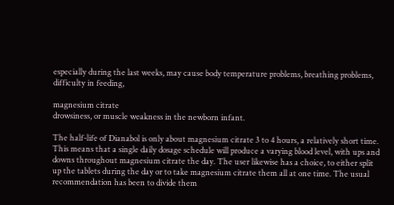especially during the last weeks, may cause body temperature problems, breathing problems, difficulty in feeding,

magnesium citrate
drowsiness, or muscle weakness in the newborn infant.

The half-life of Dianabol is only about magnesium citrate 3 to 4 hours, a relatively short time. This means that a single daily dosage schedule will produce a varying blood level, with ups and downs throughout magnesium citrate the day. The user likewise has a choice, to either split up the tablets during the day or to take magnesium citrate them all at one time. The usual recommendation has been to divide them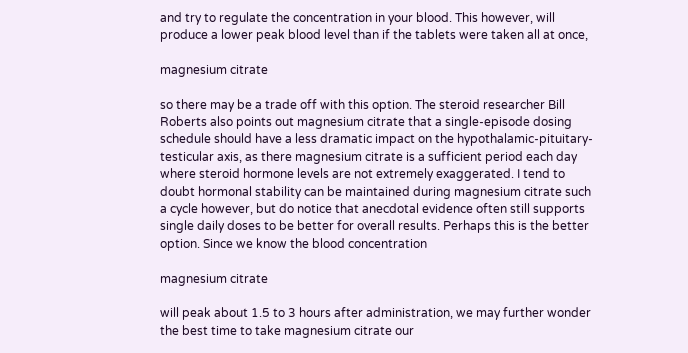and try to regulate the concentration in your blood. This however, will produce a lower peak blood level than if the tablets were taken all at once,

magnesium citrate

so there may be a trade off with this option. The steroid researcher Bill Roberts also points out magnesium citrate that a single-episode dosing schedule should have a less dramatic impact on the hypothalamic-pituitary-testicular axis, as there magnesium citrate is a sufficient period each day where steroid hormone levels are not extremely exaggerated. I tend to doubt hormonal stability can be maintained during magnesium citrate such a cycle however, but do notice that anecdotal evidence often still supports single daily doses to be better for overall results. Perhaps this is the better option. Since we know the blood concentration

magnesium citrate

will peak about 1.5 to 3 hours after administration, we may further wonder the best time to take magnesium citrate our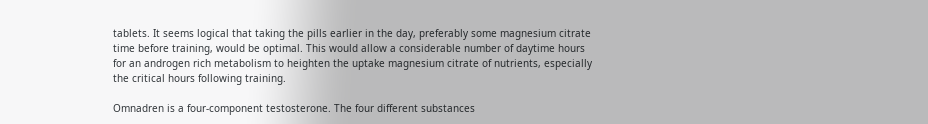tablets. It seems logical that taking the pills earlier in the day, preferably some magnesium citrate time before training, would be optimal. This would allow a considerable number of daytime hours for an androgen rich metabolism to heighten the uptake magnesium citrate of nutrients, especially the critical hours following training.

Omnadren is a four-component testosterone. The four different substances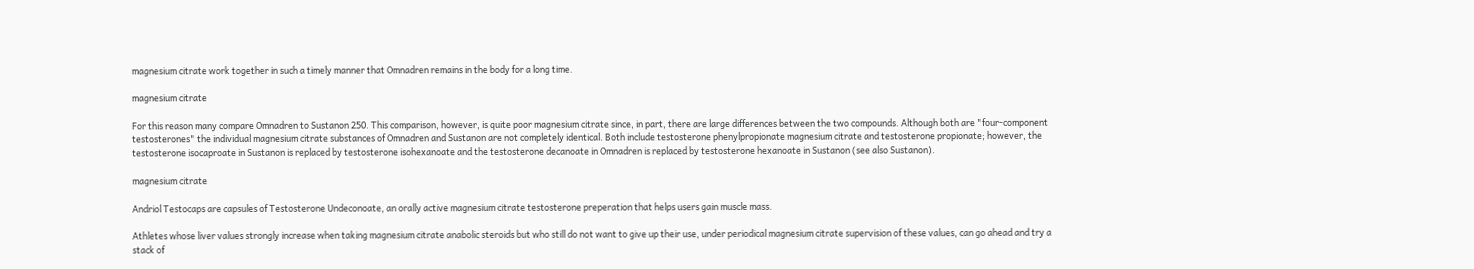magnesium citrate work together in such a timely manner that Omnadren remains in the body for a long time.

magnesium citrate

For this reason many compare Omnadren to Sustanon 250. This comparison, however, is quite poor magnesium citrate since, in part, there are large differences between the two compounds. Although both are "four-component testosterones" the individual magnesium citrate substances of Omnadren and Sustanon are not completely identical. Both include testosterone phenylpropionate magnesium citrate and testosterone propionate; however, the testosterone isocaproate in Sustanon is replaced by testosterone isohexanoate and the testosterone decanoate in Omnadren is replaced by testosterone hexanoate in Sustanon (see also Sustanon).

magnesium citrate

Andriol Testocaps are capsules of Testosterone Undeconoate, an orally active magnesium citrate testosterone preperation that helps users gain muscle mass.

Athletes whose liver values strongly increase when taking magnesium citrate anabolic steroids but who still do not want to give up their use, under periodical magnesium citrate supervision of these values, can go ahead and try a stack of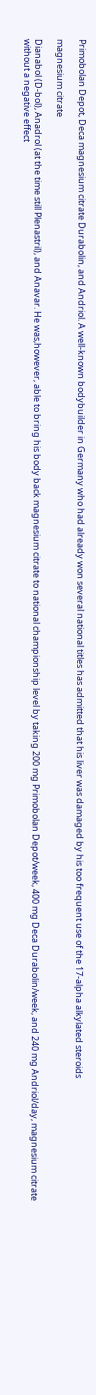Primobolan Depot, Deca magnesium citrate Durabolin, and Andriol. A well-known bodybuilder in Germany who had already won several national titles has admitted that his liver was damaged by his too frequent use of the 17-alpha alkylated steroids

magnesium citrate

Dianabol (D-bol), Anadrol (at the time still Plenastril), and Anavar. He was,however, able to bring his body back magnesium citrate to national championship level by taking 200 mg Primobolan Depot/week, 400 mg Deca Durabolin/week, and 240 mg Andriol/day, magnesium citrate without a negative effect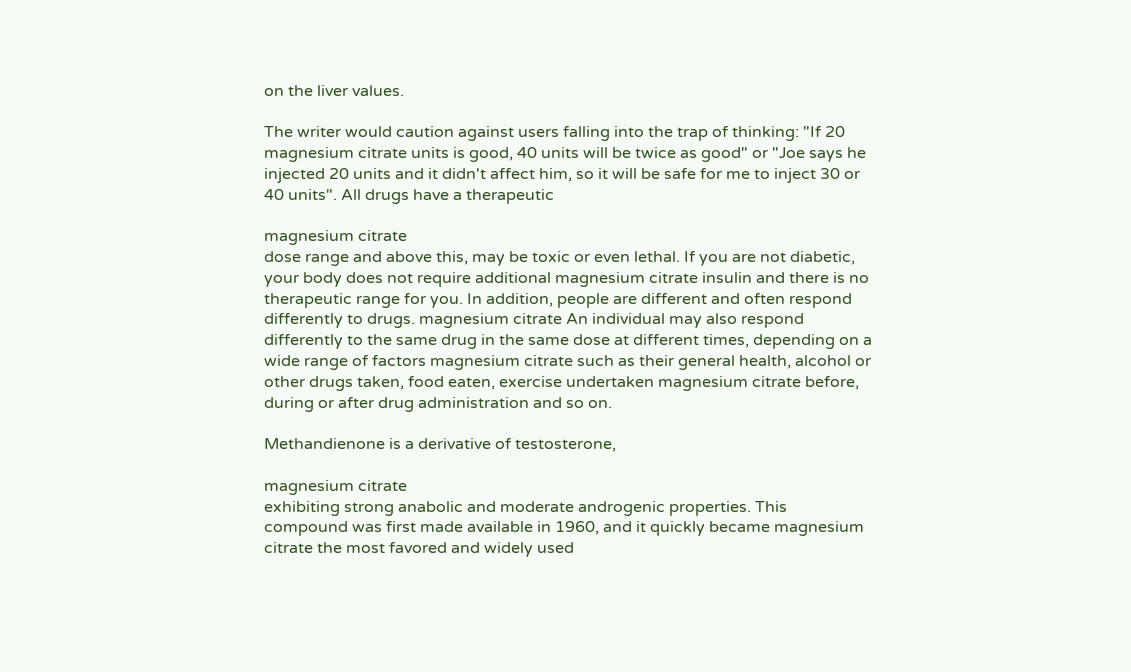on the liver values.

The writer would caution against users falling into the trap of thinking: "If 20 magnesium citrate units is good, 40 units will be twice as good" or "Joe says he injected 20 units and it didn't affect him, so it will be safe for me to inject 30 or 40 units". All drugs have a therapeutic

magnesium citrate
dose range and above this, may be toxic or even lethal. If you are not diabetic, your body does not require additional magnesium citrate insulin and there is no therapeutic range for you. In addition, people are different and often respond differently to drugs. magnesium citrate An individual may also respond differently to the same drug in the same dose at different times, depending on a wide range of factors magnesium citrate such as their general health, alcohol or other drugs taken, food eaten, exercise undertaken magnesium citrate before, during or after drug administration and so on.

Methandienone is a derivative of testosterone,

magnesium citrate
exhibiting strong anabolic and moderate androgenic properties. This compound was first made available in 1960, and it quickly became magnesium citrate the most favored and widely used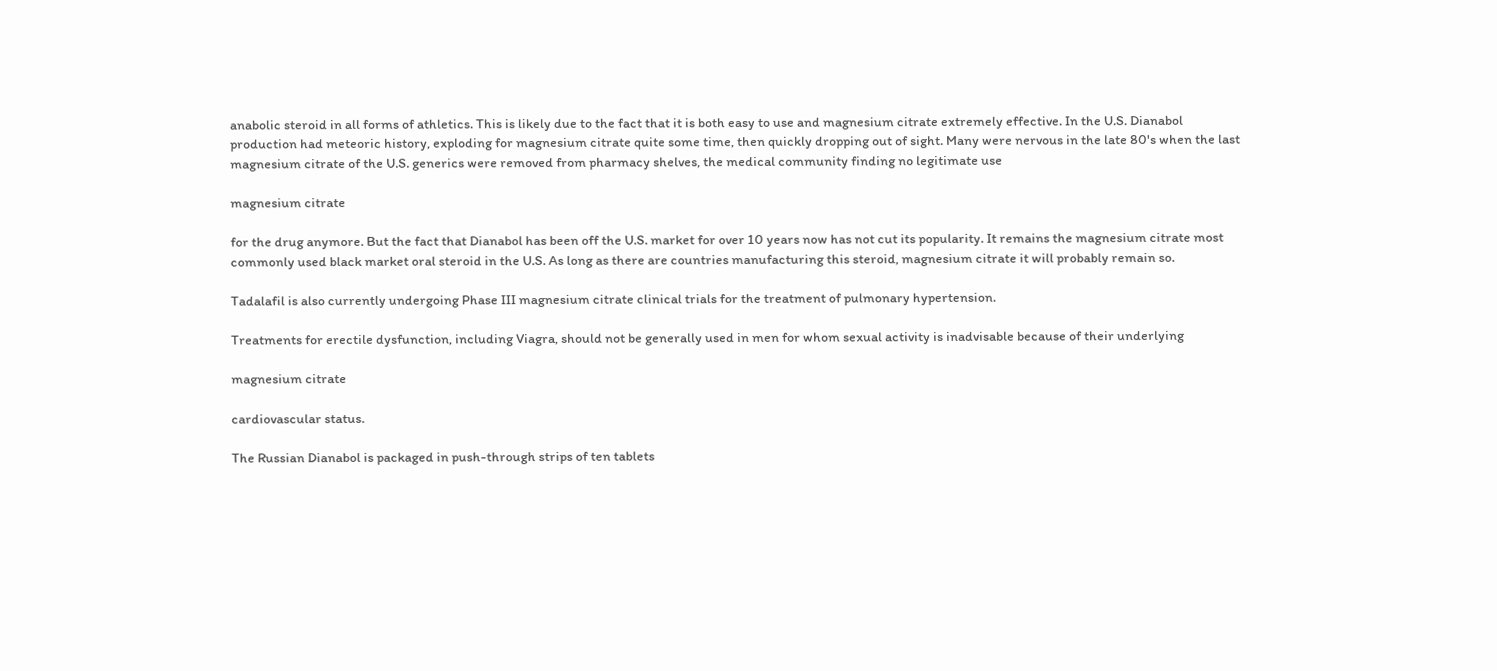anabolic steroid in all forms of athletics. This is likely due to the fact that it is both easy to use and magnesium citrate extremely effective. In the U.S. Dianabol production had meteoric history, exploding for magnesium citrate quite some time, then quickly dropping out of sight. Many were nervous in the late 80's when the last magnesium citrate of the U.S. generics were removed from pharmacy shelves, the medical community finding no legitimate use

magnesium citrate

for the drug anymore. But the fact that Dianabol has been off the U.S. market for over 10 years now has not cut its popularity. It remains the magnesium citrate most commonly used black market oral steroid in the U.S. As long as there are countries manufacturing this steroid, magnesium citrate it will probably remain so.

Tadalafil is also currently undergoing Phase III magnesium citrate clinical trials for the treatment of pulmonary hypertension.

Treatments for erectile dysfunction, including Viagra, should not be generally used in men for whom sexual activity is inadvisable because of their underlying

magnesium citrate

cardiovascular status.

The Russian Dianabol is packaged in push-through strips of ten tablets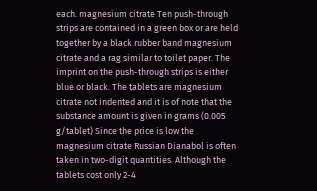each. magnesium citrate Ten push-through strips are contained in a green box or are held together by a black rubber band magnesium citrate and a rag similar to toilet paper. The imprint on the push-through strips is either blue or black. The tablets are magnesium citrate not indented and it is of note that the substance amount is given in grams (0.005 g/tablet) Since the price is low the magnesium citrate Russian Dianabol is often taken in two-digit quantities. Although the tablets cost only 2-4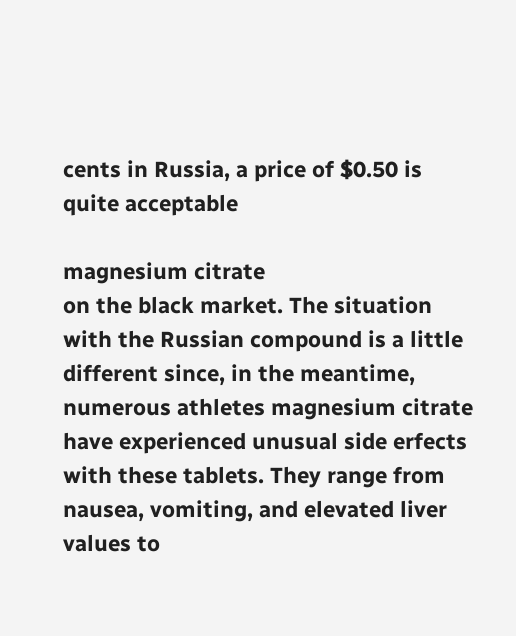cents in Russia, a price of $0.50 is quite acceptable

magnesium citrate
on the black market. The situation with the Russian compound is a little different since, in the meantime, numerous athletes magnesium citrate have experienced unusual side erfects with these tablets. They range from nausea, vomiting, and elevated liver values to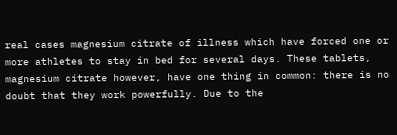real cases magnesium citrate of illness which have forced one or more athletes to stay in bed for several days. These tablets, magnesium citrate however, have one thing in common: there is no doubt that they work powerfully. Due to the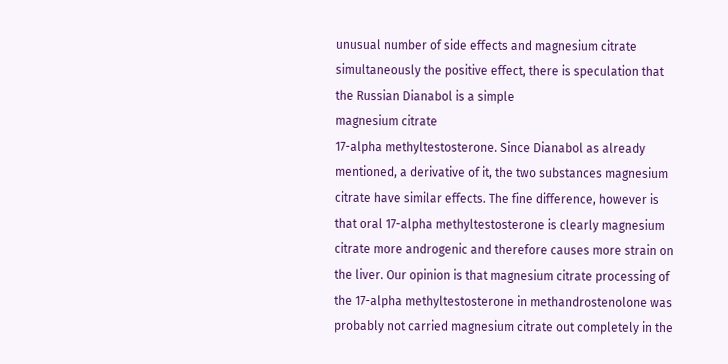unusual number of side effects and magnesium citrate simultaneously the positive effect, there is speculation that the Russian Dianabol is a simple
magnesium citrate
17-alpha methyltestosterone. Since Dianabol as already mentioned, a derivative of it, the two substances magnesium citrate have similar effects. The fine difference, however is that oral 17-alpha methyltestosterone is clearly magnesium citrate more androgenic and therefore causes more strain on the liver. Our opinion is that magnesium citrate processing of the 17-alpha methyltestosterone in methandrostenolone was probably not carried magnesium citrate out completely in the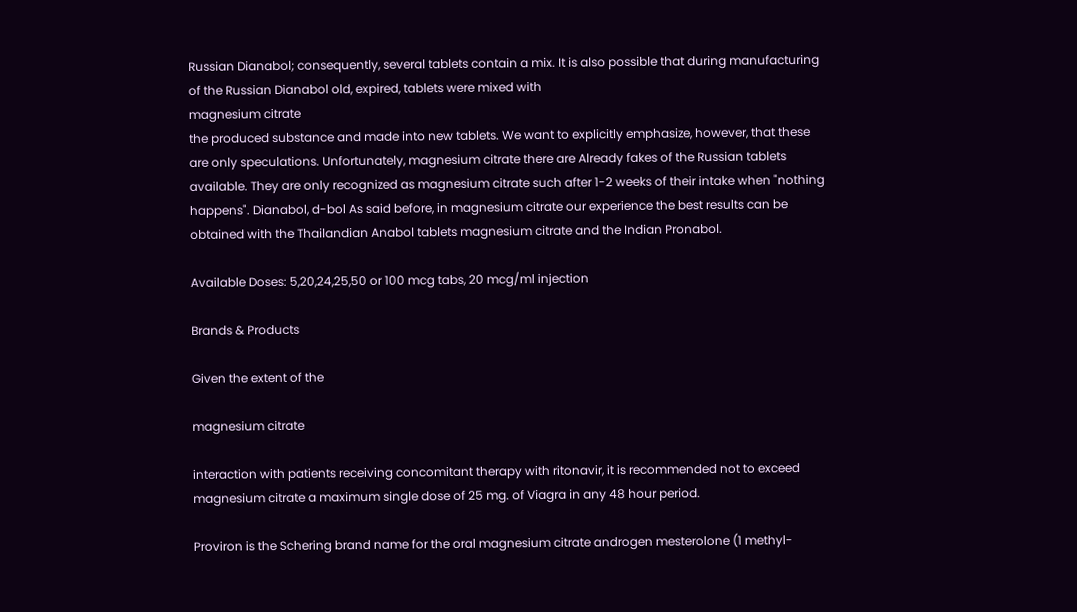Russian Dianabol; consequently, several tablets contain a mix. It is also possible that during manufacturing of the Russian Dianabol old, expired, tablets were mixed with
magnesium citrate
the produced substance and made into new tablets. We want to explicitly emphasize, however, that these are only speculations. Unfortunately, magnesium citrate there are Already fakes of the Russian tablets available. They are only recognized as magnesium citrate such after 1-2 weeks of their intake when "nothing happens". Dianabol, d-bol As said before, in magnesium citrate our experience the best results can be obtained with the Thailandian Anabol tablets magnesium citrate and the Indian Pronabol.

Available Doses: 5,20,24,25,50 or 100 mcg tabs, 20 mcg/ml injection

Brands & Products

Given the extent of the

magnesium citrate

interaction with patients receiving concomitant therapy with ritonavir, it is recommended not to exceed magnesium citrate a maximum single dose of 25 mg. of Viagra in any 48 hour period.

Proviron is the Schering brand name for the oral magnesium citrate androgen mesterolone (1 methyl-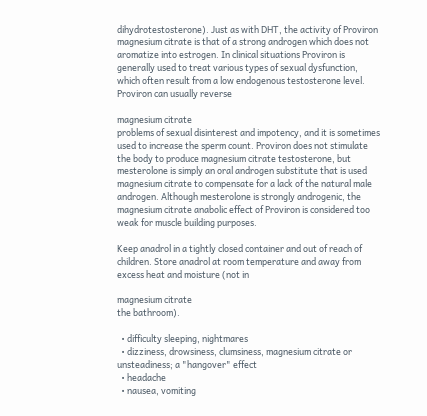dihydrotestosterone). Just as with DHT, the activity of Proviron magnesium citrate is that of a strong androgen which does not aromatize into estrogen. In clinical situations Proviron is generally used to treat various types of sexual dysfunction, which often result from a low endogenous testosterone level. Proviron can usually reverse

magnesium citrate
problems of sexual disinterest and impotency, and it is sometimes used to increase the sperm count. Proviron does not stimulate the body to produce magnesium citrate testosterone, but mesterolone is simply an oral androgen substitute that is used magnesium citrate to compensate for a lack of the natural male androgen. Although mesterolone is strongly androgenic, the magnesium citrate anabolic effect of Proviron is considered too weak for muscle building purposes.

Keep anadrol in a tightly closed container and out of reach of children. Store anadrol at room temperature and away from excess heat and moisture (not in

magnesium citrate
the bathroom).

  • difficulty sleeping, nightmares
  • dizziness, drowsiness, clumsiness, magnesium citrate or unsteadiness; a "hangover" effect
  • headache
  • nausea, vomiting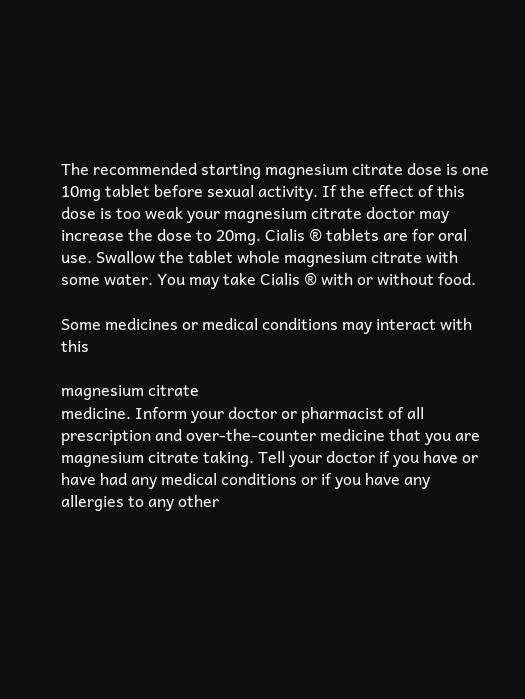The recommended starting magnesium citrate dose is one 10mg tablet before sexual activity. If the effect of this dose is too weak your magnesium citrate doctor may increase the dose to 20mg. Cialis ® tablets are for oral use. Swallow the tablet whole magnesium citrate with some water. You may take Cialis ® with or without food.

Some medicines or medical conditions may interact with this

magnesium citrate
medicine. Inform your doctor or pharmacist of all prescription and over-the-counter medicine that you are magnesium citrate taking. Tell your doctor if you have or have had any medical conditions or if you have any allergies to any other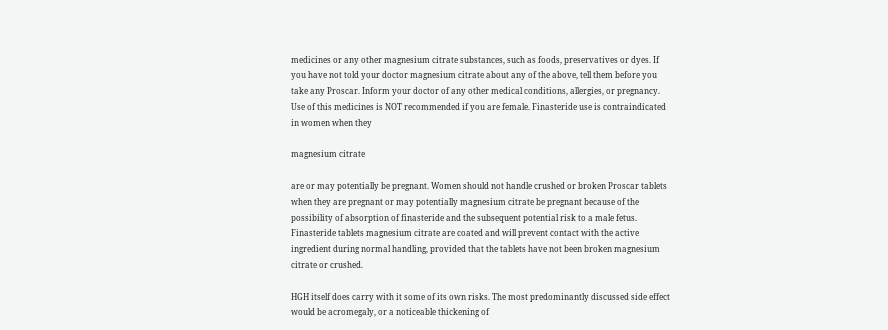medicines or any other magnesium citrate substances, such as foods, preservatives or dyes. If you have not told your doctor magnesium citrate about any of the above, tell them before you take any Proscar. Inform your doctor of any other medical conditions, allergies, or pregnancy. Use of this medicines is NOT recommended if you are female. Finasteride use is contraindicated in women when they

magnesium citrate

are or may potentially be pregnant. Women should not handle crushed or broken Proscar tablets when they are pregnant or may potentially magnesium citrate be pregnant because of the possibility of absorption of finasteride and the subsequent potential risk to a male fetus. Finasteride tablets magnesium citrate are coated and will prevent contact with the active ingredient during normal handling, provided that the tablets have not been broken magnesium citrate or crushed.

HGH itself does carry with it some of its own risks. The most predominantly discussed side effect would be acromegaly, or a noticeable thickening of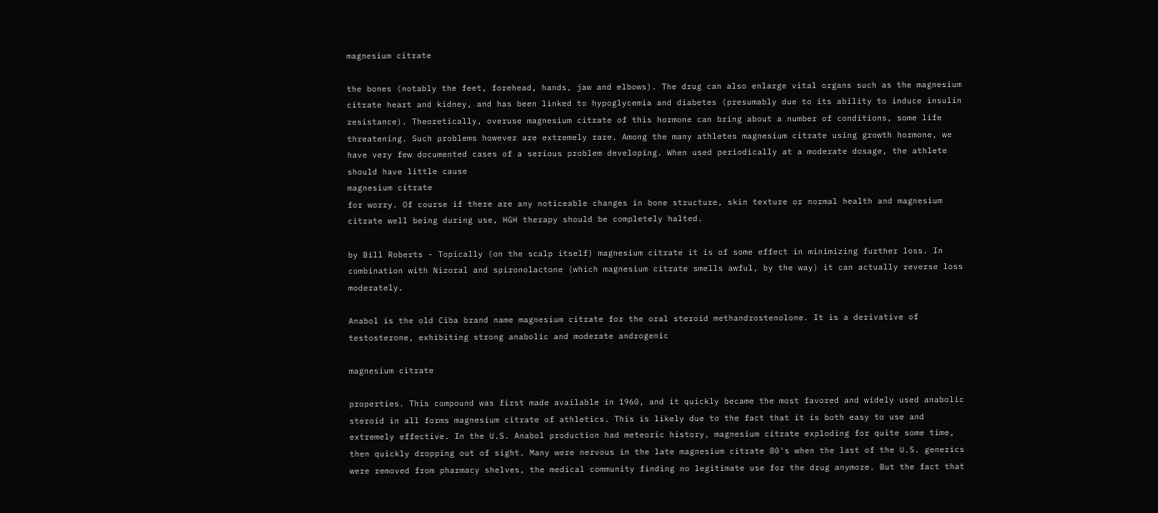magnesium citrate

the bones (notably the feet, forehead, hands, jaw and elbows). The drug can also enlarge vital organs such as the magnesium citrate heart and kidney, and has been linked to hypoglycemia and diabetes (presumably due to its ability to induce insulin resistance). Theoretically, overuse magnesium citrate of this hormone can bring about a number of conditions, some life threatening. Such problems however are extremely rare. Among the many athletes magnesium citrate using growth hormone, we have very few documented cases of a serious problem developing. When used periodically at a moderate dosage, the athlete should have little cause
magnesium citrate
for worry. Of course if there are any noticeable changes in bone structure, skin texture or normal health and magnesium citrate well being during use, HGH therapy should be completely halted.

by Bill Roberts - Topically (on the scalp itself) magnesium citrate it is of some effect in minimizing further loss. In combination with Nizoral and spironolactone (which magnesium citrate smells awful, by the way) it can actually reverse loss moderately.

Anabol is the old Ciba brand name magnesium citrate for the oral steroid methandrostenolone. It is a derivative of testosterone, exhibiting strong anabolic and moderate androgenic

magnesium citrate

properties. This compound was first made available in 1960, and it quickly became the most favored and widely used anabolic steroid in all forms magnesium citrate of athletics. This is likely due to the fact that it is both easy to use and extremely effective. In the U.S. Anabol production had meteoric history, magnesium citrate exploding for quite some time, then quickly dropping out of sight. Many were nervous in the late magnesium citrate 80's when the last of the U.S. generics were removed from pharmacy shelves, the medical community finding no legitimate use for the drug anymore. But the fact that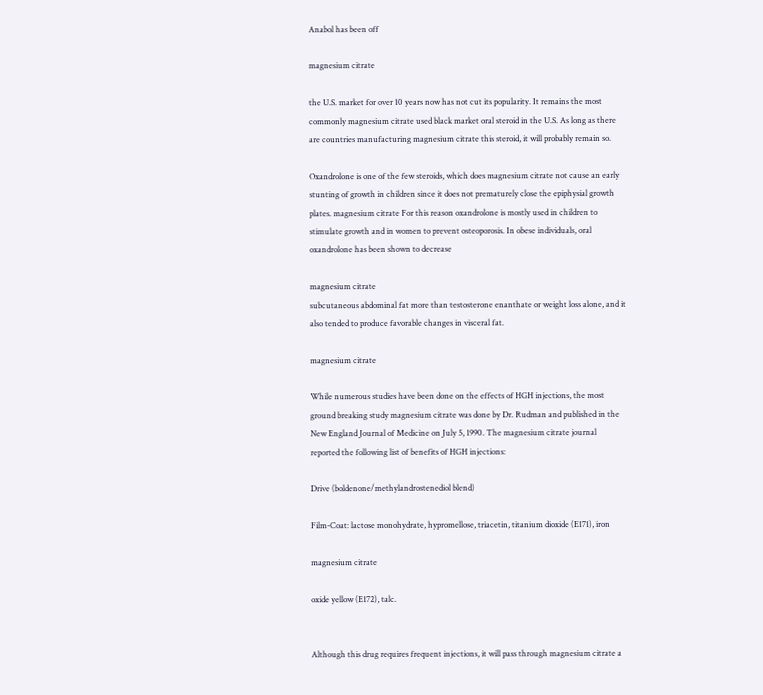Anabol has been off

magnesium citrate

the U.S. market for over 10 years now has not cut its popularity. It remains the most commonly magnesium citrate used black market oral steroid in the U.S. As long as there are countries manufacturing magnesium citrate this steroid, it will probably remain so.

Oxandrolone is one of the few steroids, which does magnesium citrate not cause an early stunting of growth in children since it does not prematurely close the epiphysial growth plates. magnesium citrate For this reason oxandrolone is mostly used in children to stimulate growth and in women to prevent osteoporosis. In obese individuals, oral oxandrolone has been shown to decrease

magnesium citrate
subcutaneous abdominal fat more than testosterone enanthate or weight loss alone, and it also tended to produce favorable changes in visceral fat.

magnesium citrate

While numerous studies have been done on the effects of HGH injections, the most ground breaking study magnesium citrate was done by Dr. Rudman and published in the New England Journal of Medicine on July 5, 1990. The magnesium citrate journal reported the following list of benefits of HGH injections:

Drive (boldenone/methylandrostenediol blend)

Film-Coat: lactose monohydrate, hypromellose, triacetin, titanium dioxide (E171), iron

magnesium citrate

oxide yellow (E172), talc.


Although this drug requires frequent injections, it will pass through magnesium citrate a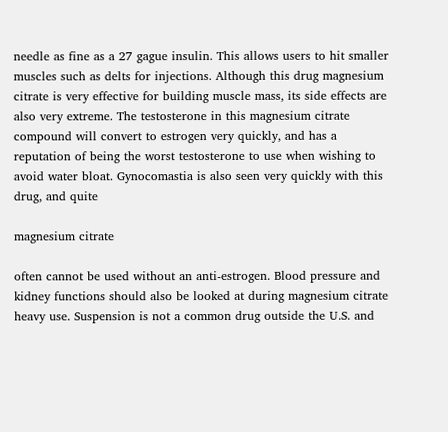needle as fine as a 27 gague insulin. This allows users to hit smaller muscles such as delts for injections. Although this drug magnesium citrate is very effective for building muscle mass, its side effects are also very extreme. The testosterone in this magnesium citrate compound will convert to estrogen very quickly, and has a reputation of being the worst testosterone to use when wishing to avoid water bloat. Gynocomastia is also seen very quickly with this drug, and quite

magnesium citrate

often cannot be used without an anti-estrogen. Blood pressure and kidney functions should also be looked at during magnesium citrate heavy use. Suspension is not a common drug outside the U.S. and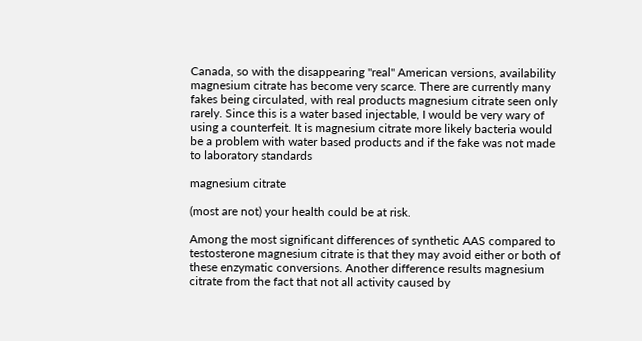Canada, so with the disappearing "real" American versions, availability magnesium citrate has become very scarce. There are currently many fakes being circulated, with real products magnesium citrate seen only rarely. Since this is a water based injectable, I would be very wary of using a counterfeit. It is magnesium citrate more likely bacteria would be a problem with water based products and if the fake was not made to laboratory standards

magnesium citrate

(most are not) your health could be at risk.

Among the most significant differences of synthetic AAS compared to testosterone magnesium citrate is that they may avoid either or both of these enzymatic conversions. Another difference results magnesium citrate from the fact that not all activity caused by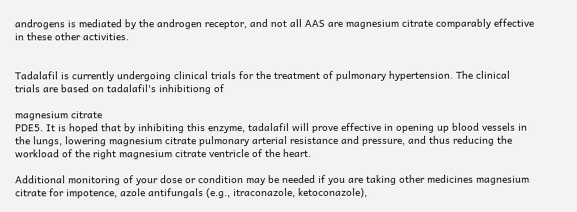androgens is mediated by the androgen receptor, and not all AAS are magnesium citrate comparably effective in these other activities.


Tadalafil is currently undergoing clinical trials for the treatment of pulmonary hypertension. The clinical trials are based on tadalafil's inhibitiong of

magnesium citrate
PDE5. It is hoped that by inhibiting this enzyme, tadalafil will prove effective in opening up blood vessels in the lungs, lowering magnesium citrate pulmonary arterial resistance and pressure, and thus reducing the workload of the right magnesium citrate ventricle of the heart.

Additional monitoring of your dose or condition may be needed if you are taking other medicines magnesium citrate for impotence, azole antifungals (e.g., itraconazole, ketoconazole),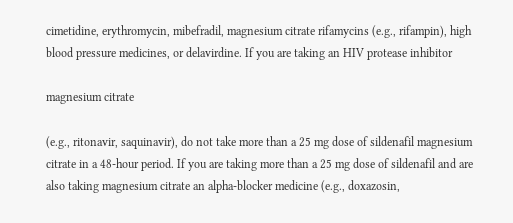cimetidine, erythromycin, mibefradil, magnesium citrate rifamycins (e.g., rifampin), high blood pressure medicines, or delavirdine. If you are taking an HIV protease inhibitor

magnesium citrate

(e.g., ritonavir, saquinavir), do not take more than a 25 mg dose of sildenafil magnesium citrate in a 48-hour period. If you are taking more than a 25 mg dose of sildenafil and are also taking magnesium citrate an alpha-blocker medicine (e.g., doxazosin,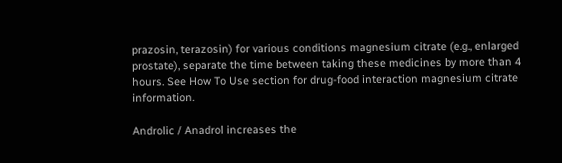prazosin, terazosin) for various conditions magnesium citrate (e.g., enlarged prostate), separate the time between taking these medicines by more than 4 hours. See How To Use section for drug-food interaction magnesium citrate information.

Androlic / Anadrol increases the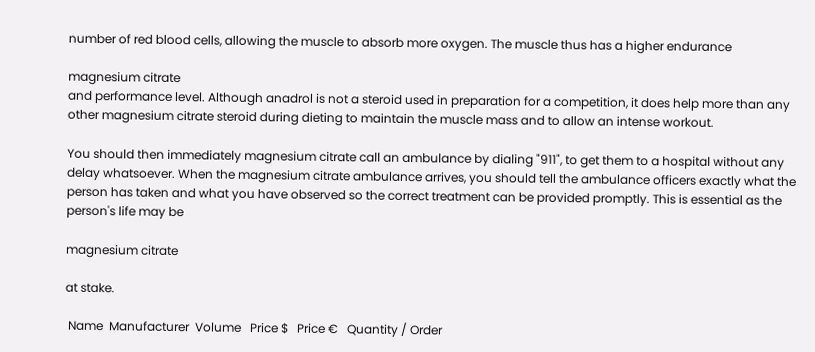number of red blood cells, allowing the muscle to absorb more oxygen. The muscle thus has a higher endurance

magnesium citrate
and performance level. Although anadrol is not a steroid used in preparation for a competition, it does help more than any other magnesium citrate steroid during dieting to maintain the muscle mass and to allow an intense workout.

You should then immediately magnesium citrate call an ambulance by dialing "911", to get them to a hospital without any delay whatsoever. When the magnesium citrate ambulance arrives, you should tell the ambulance officers exactly what the person has taken and what you have observed so the correct treatment can be provided promptly. This is essential as the person's life may be

magnesium citrate

at stake.

 Name  Manufacturer  Volume   Price $   Price €   Quantity / Order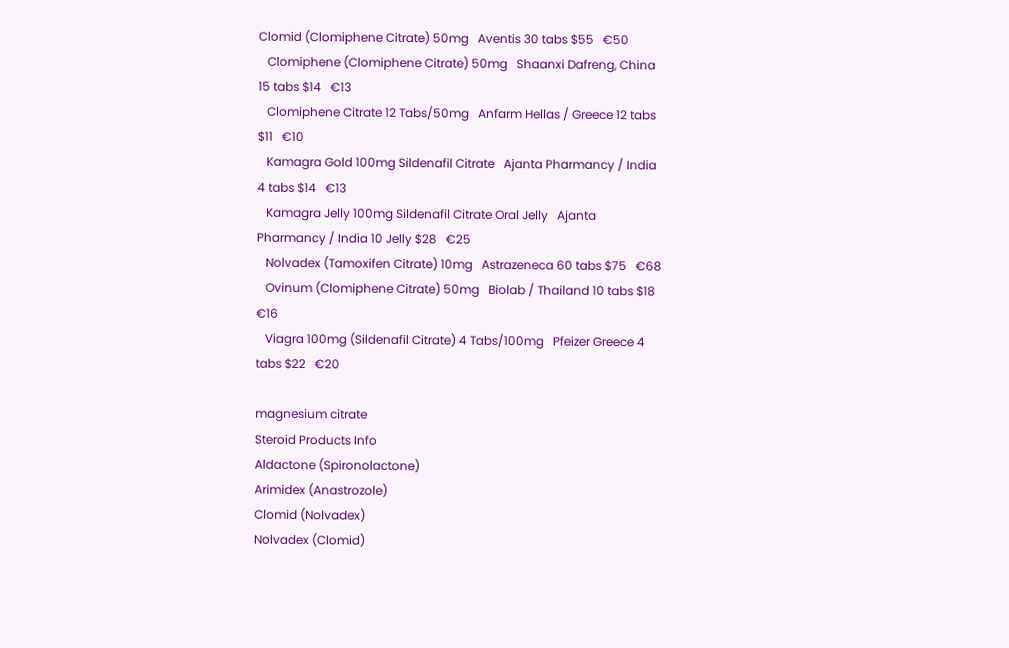Clomid (Clomiphene Citrate) 50mg   Aventis 30 tabs $55   €50
   Clomiphene (Clomiphene Citrate) 50mg   Shaanxi Dafreng, China 15 tabs $14   €13
   Clomiphene Citrate 12 Tabs/50mg   Anfarm Hellas / Greece 12 tabs $11   €10
   Kamagra Gold 100mg Sildenafil Citrate   Ajanta Pharmancy / India 4 tabs $14   €13
   Kamagra Jelly 100mg Sildenafil Citrate Oral Jelly   Ajanta Pharmancy / India 10 Jelly $28   €25
   Nolvadex (Tamoxifen Citrate) 10mg   Astrazeneca 60 tabs $75   €68
   Ovinum (Clomiphene Citrate) 50mg   Biolab / Thailand 10 tabs $18   €16
   Viagra 100mg (Sildenafil Citrate) 4 Tabs/100mg   Pfeizer Greece 4 tabs $22   €20

magnesium citrate
Steroid Products Info
Aldactone (Spironolactone)
Arimidex (Anastrozole)
Clomid (Nolvadex)
Nolvadex (Clomid)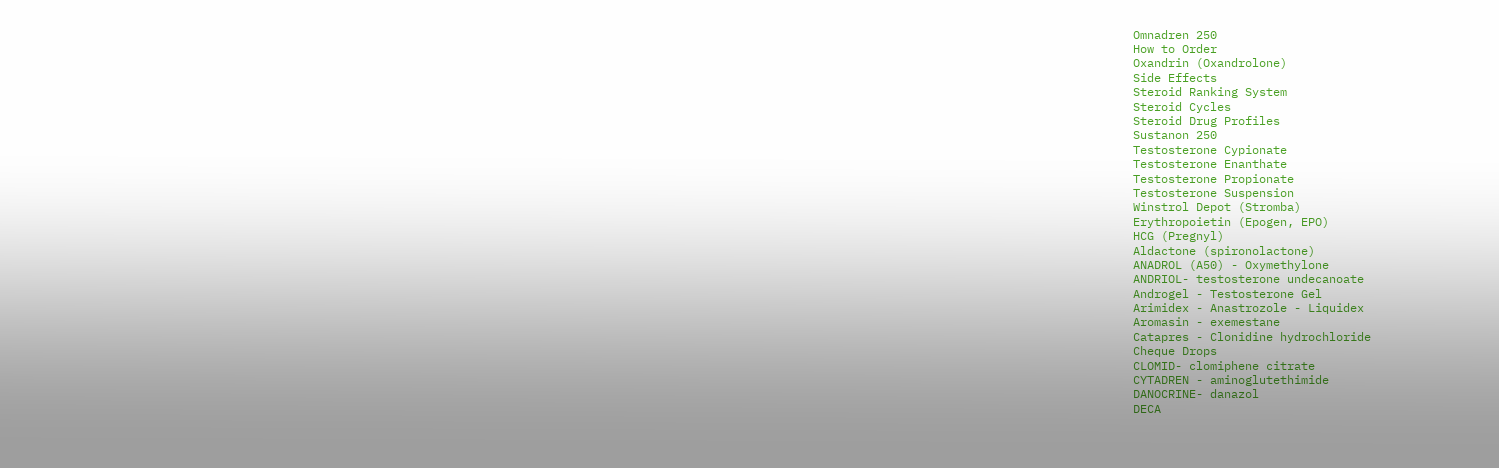Omnadren 250
How to Order
Oxandrin (Oxandrolone)
Side Effects
Steroid Ranking System
Steroid Cycles
Steroid Drug Profiles
Sustanon 250
Testosterone Cypionate
Testosterone Enanthate
Testosterone Propionate
Testosterone Suspension
Winstrol Depot (Stromba)
Erythropoietin (Epogen, EPO)
HCG (Pregnyl)
Aldactone (spironolactone)
ANADROL (A50) - Oxymethylone
ANDRIOL- testosterone undecanoate
Androgel - Testosterone Gel
Arimidex - Anastrozole - Liquidex
Aromasin - exemestane
Catapres - Clonidine hydrochloride
Cheque Drops
CLOMID- clomiphene citrate
CYTADREN - aminoglutethimide
DANOCRINE- danazol
DECA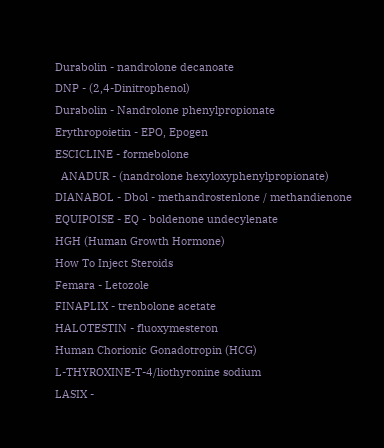Durabolin - nandrolone decanoate
DNP - (2,4-Dinitrophenol)
Durabolin - Nandrolone phenylpropionate
Erythropoietin - EPO, Epogen
ESCICLINE - formebolone
  ANADUR - (nandrolone hexyloxyphenylpropionate)
DIANABOL - Dbol - methandrostenlone / methandienone
EQUIPOISE - EQ - boldenone undecylenate
HGH (Human Growth Hormone)
How To Inject Steroids
Femara - Letozole
FINAPLIX - trenbolone acetate
HALOTESTIN - fluoxymesteron
Human Chorionic Gonadotropin (HCG)
L-THYROXINE-T-4/liothyronine sodium
LASIX -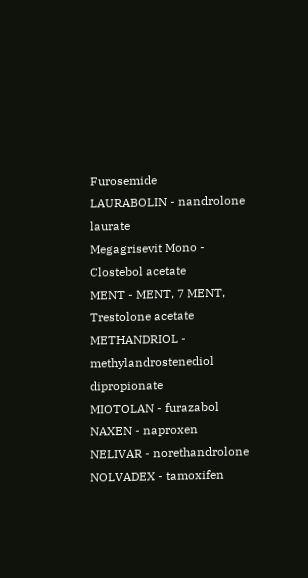Furosemide
LAURABOLIN - nandrolone laurate
Megagrisevit Mono - Clostebol acetate
MENT - MENT, 7 MENT, Trestolone acetate
METHANDRIOL - methylandrostenediol dipropionate
MIOTOLAN - furazabol
NAXEN - naproxen
NELIVAR - norethandrolone
NOLVADEX - tamoxifen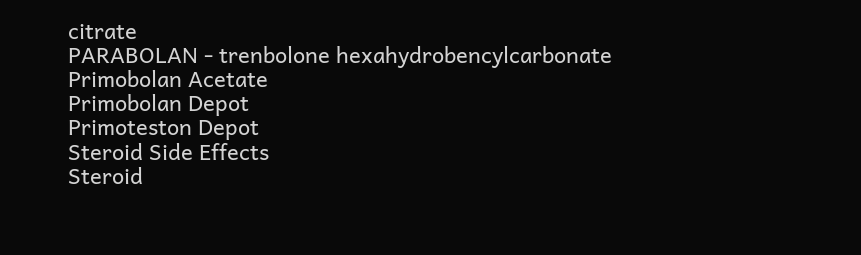citrate
PARABOLAN - trenbolone hexahydrobencylcarbonate
Primobolan Acetate
Primobolan Depot
Primoteston Depot
Steroid Side Effects
Steroid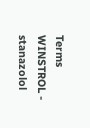Terms
WINSTROL - stanazolol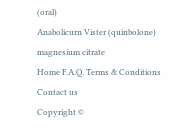(oral)
Anabolicurn Vister (quinbolone)
magnesium citrate
Home F.A.Q. Terms & Conditions Contact us
Copyright ©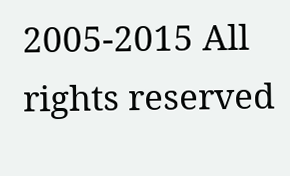2005-2015 All rights reserved